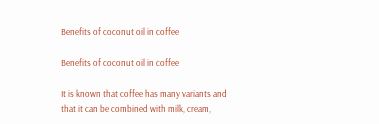Benefits of coconut oil in coffee

Benefits of coconut oil in coffee

It is known that coffee has many variants and that it can be combined with milk, cream,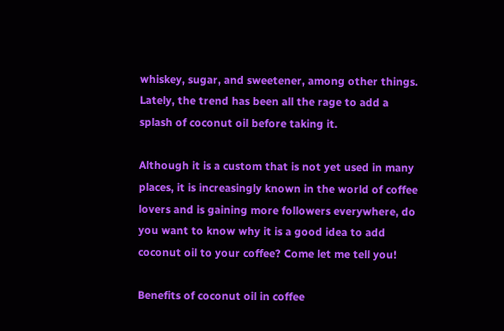whiskey, sugar, and sweetener, among other things. Lately, the trend has been all the rage to add a splash of coconut oil before taking it.

Although it is a custom that is not yet used in many places, it is increasingly known in the world of coffee lovers and is gaining more followers everywhere, do you want to know why it is a good idea to add coconut oil to your coffee? Come let me tell you!

Benefits of coconut oil in coffee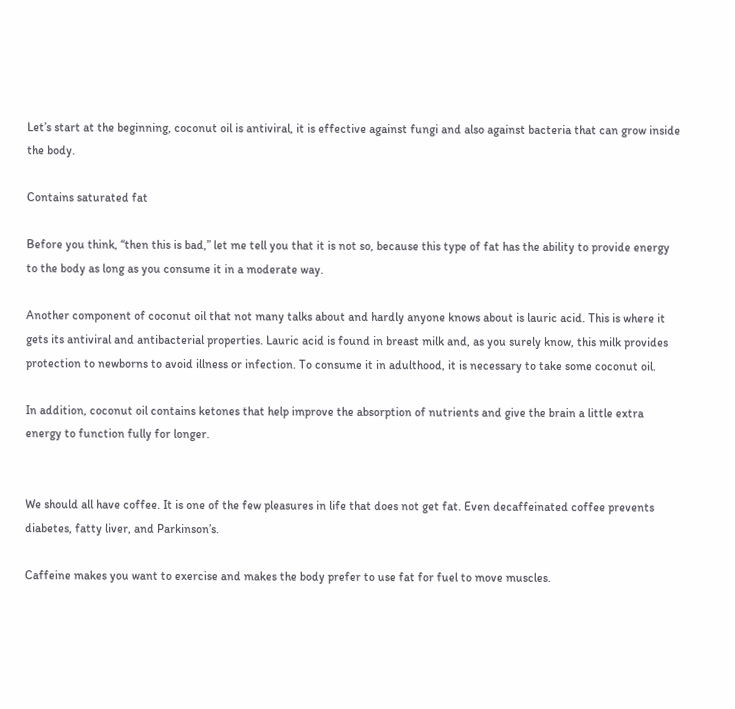Let’s start at the beginning, coconut oil is antiviral, it is effective against fungi and also against bacteria that can grow inside the body.

Contains saturated fat

Before you think, “then this is bad,” let me tell you that it is not so, because this type of fat has the ability to provide energy to the body as long as you consume it in a moderate way.

Another component of coconut oil that not many talks about and hardly anyone knows about is lauric acid. This is where it gets its antiviral and antibacterial properties. Lauric acid is found in breast milk and, as you surely know, this milk provides protection to newborns to avoid illness or infection. To consume it in adulthood, it is necessary to take some coconut oil.

In addition, coconut oil contains ketones that help improve the absorption of nutrients and give the brain a little extra energy to function fully for longer.


We should all have coffee. It is one of the few pleasures in life that does not get fat. Even decaffeinated coffee prevents diabetes, fatty liver, and Parkinson’s.

Caffeine makes you want to exercise and makes the body prefer to use fat for fuel to move muscles.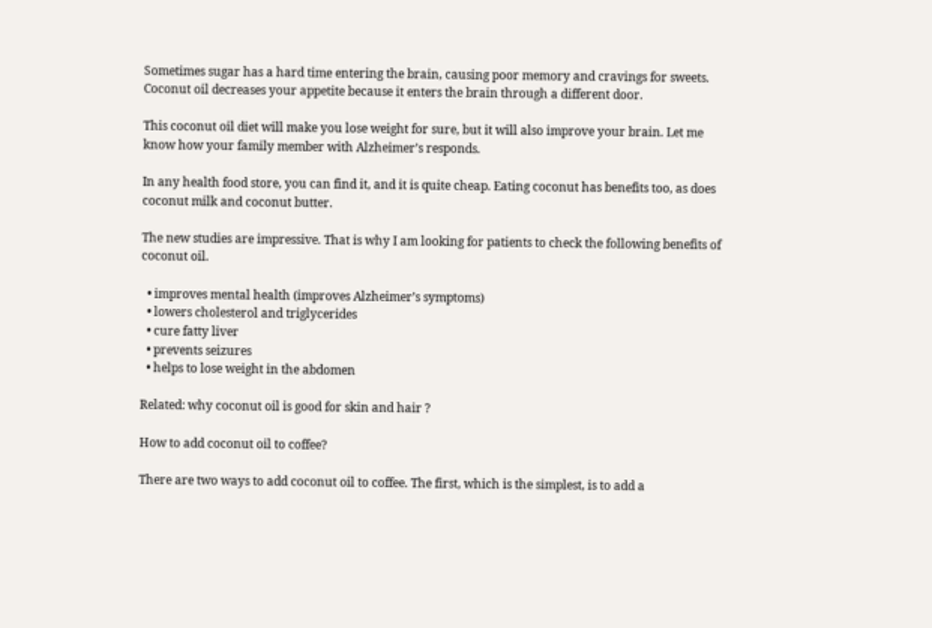Sometimes sugar has a hard time entering the brain, causing poor memory and cravings for sweets. Coconut oil decreases your appetite because it enters the brain through a different door.

This coconut oil diet will make you lose weight for sure, but it will also improve your brain. Let me know how your family member with Alzheimer’s responds.

In any health food store, you can find it, and it is quite cheap. Eating coconut has benefits too, as does coconut milk and coconut butter.

The new studies are impressive. That is why I am looking for patients to check the following benefits of coconut oil.

  • improves mental health (improves Alzheimer’s symptoms)
  • lowers cholesterol and triglycerides
  • cure fatty liver
  • prevents seizures
  • helps to lose weight in the abdomen

Related: why coconut oil is good for skin and hair ?

How to add coconut oil to coffee?

There are two ways to add coconut oil to coffee. The first, which is the simplest, is to add a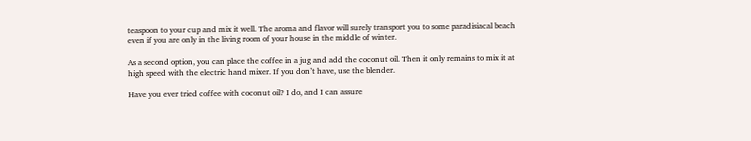teaspoon to your cup and mix it well. The aroma and flavor will surely transport you to some paradisiacal beach even if you are only in the living room of your house in the middle of winter.

As a second option, you can place the coffee in a jug and add the coconut oil. Then it only remains to mix it at high speed with the electric hand mixer. If you don’t have, use the blender.

Have you ever tried coffee with coconut oil? I do, and I can assure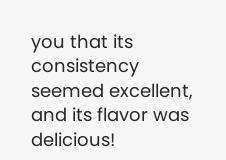you that its consistency seemed excellent, and its flavor was delicious!